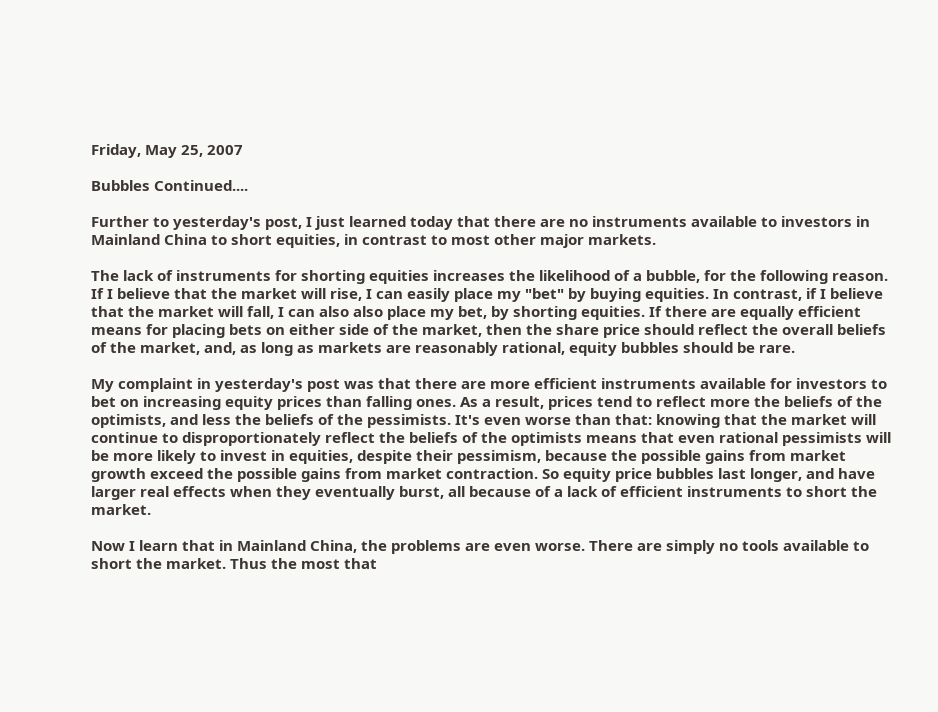Friday, May 25, 2007

Bubbles Continued....

Further to yesterday's post, I just learned today that there are no instruments available to investors in Mainland China to short equities, in contrast to most other major markets.

The lack of instruments for shorting equities increases the likelihood of a bubble, for the following reason. If I believe that the market will rise, I can easily place my "bet" by buying equities. In contrast, if I believe that the market will fall, I can also also place my bet, by shorting equities. If there are equally efficient means for placing bets on either side of the market, then the share price should reflect the overall beliefs of the market, and, as long as markets are reasonably rational, equity bubbles should be rare.

My complaint in yesterday's post was that there are more efficient instruments available for investors to bet on increasing equity prices than falling ones. As a result, prices tend to reflect more the beliefs of the optimists, and less the beliefs of the pessimists. It's even worse than that: knowing that the market will continue to disproportionately reflect the beliefs of the optimists means that even rational pessimists will be more likely to invest in equities, despite their pessimism, because the possible gains from market growth exceed the possible gains from market contraction. So equity price bubbles last longer, and have larger real effects when they eventually burst, all because of a lack of efficient instruments to short the market.

Now I learn that in Mainland China, the problems are even worse. There are simply no tools available to short the market. Thus the most that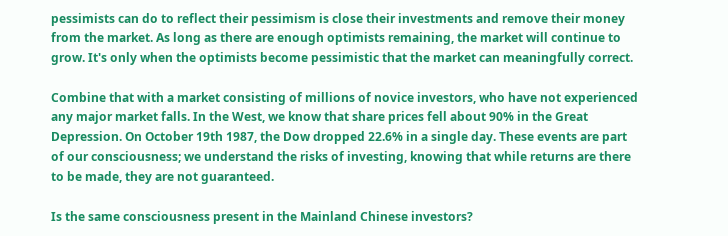pessimists can do to reflect their pessimism is close their investments and remove their money from the market. As long as there are enough optimists remaining, the market will continue to grow. It's only when the optimists become pessimistic that the market can meaningfully correct.

Combine that with a market consisting of millions of novice investors, who have not experienced any major market falls. In the West, we know that share prices fell about 90% in the Great Depression. On October 19th 1987, the Dow dropped 22.6% in a single day. These events are part of our consciousness; we understand the risks of investing, knowing that while returns are there to be made, they are not guaranteed.

Is the same consciousness present in the Mainland Chinese investors?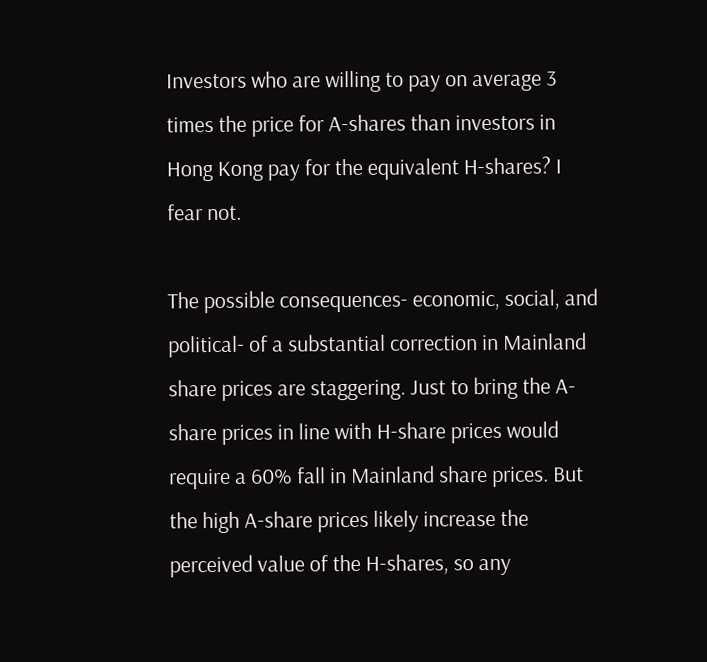Investors who are willing to pay on average 3 times the price for A-shares than investors in Hong Kong pay for the equivalent H-shares? I fear not.

The possible consequences- economic, social, and political- of a substantial correction in Mainland share prices are staggering. Just to bring the A-share prices in line with H-share prices would require a 60% fall in Mainland share prices. But the high A-share prices likely increase the perceived value of the H-shares, so any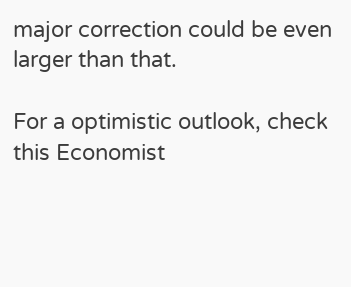major correction could be even larger than that.

For a optimistic outlook, check this Economist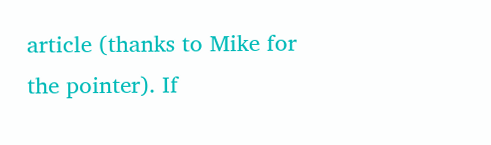article (thanks to Mike for the pointer). If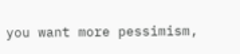you want more pessimism,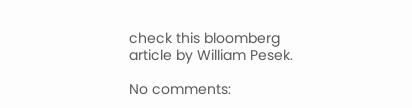check this bloomberg article by William Pesek.

No comments: